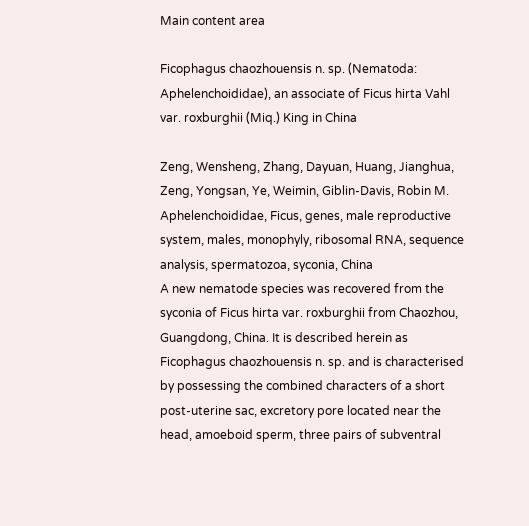Main content area

Ficophagus chaozhouensis n. sp. (Nematoda: Aphelenchoididae), an associate of Ficus hirta Vahl var. roxburghii (Miq.) King in China

Zeng, Wensheng, Zhang, Dayuan, Huang, Jianghua, Zeng, Yongsan, Ye, Weimin, Giblin-Davis, Robin M.
Aphelenchoididae, Ficus, genes, male reproductive system, males, monophyly, ribosomal RNA, sequence analysis, spermatozoa, syconia, China
A new nematode species was recovered from the syconia of Ficus hirta var. roxburghii from Chaozhou, Guangdong, China. It is described herein as Ficophagus chaozhouensis n. sp. and is characterised by possessing the combined characters of a short post-uterine sac, excretory pore located near the head, amoeboid sperm, three pairs of subventral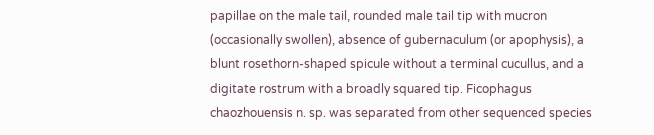papillae on the male tail, rounded male tail tip with mucron (occasionally swollen), absence of gubernaculum (or apophysis), a blunt rosethorn-shaped spicule without a terminal cucullus, and a digitate rostrum with a broadly squared tip. Ficophagus chaozhouensis n. sp. was separated from other sequenced species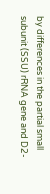by differences in the partial small subunit (SSU) rRNA gene and D2-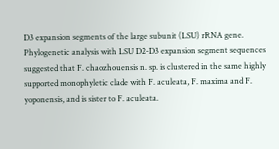D3 expansion segments of the large subunit (LSU) rRNA gene. Phylogenetic analysis with LSU D2-D3 expansion segment sequences suggested that F. chaozhouensis n. sp. is clustered in the same highly supported monophyletic clade with F. aculeata, F. maxima and F. yoponensis, and is sister to F. aculeata.